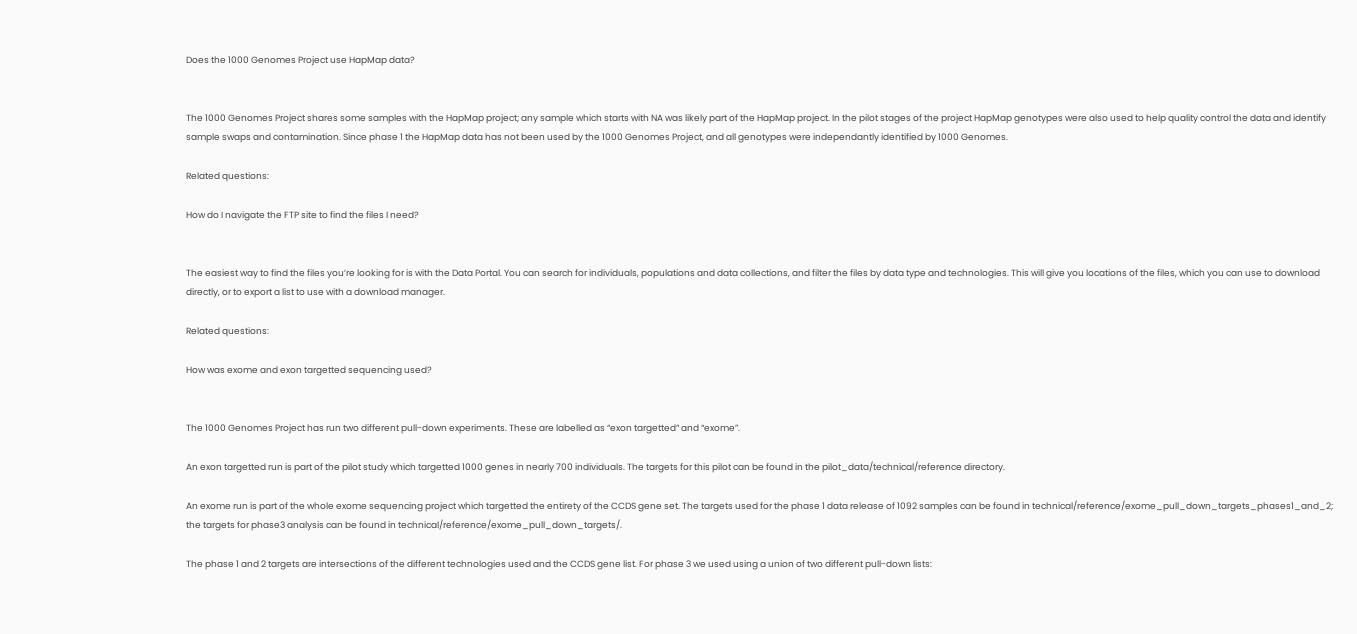Does the 1000 Genomes Project use HapMap data?


The 1000 Genomes Project shares some samples with the HapMap project; any sample which starts with NA was likely part of the HapMap project. In the pilot stages of the project HapMap genotypes were also used to help quality control the data and identify sample swaps and contamination. Since phase 1 the HapMap data has not been used by the 1000 Genomes Project, and all genotypes were independantly identified by 1000 Genomes.

Related questions:

How do I navigate the FTP site to find the files I need?


The easiest way to find the files you’re looking for is with the Data Portal. You can search for individuals, populations and data collections, and filter the files by data type and technologies. This will give you locations of the files, which you can use to download directly, or to export a list to use with a download manager.

Related questions:

How was exome and exon targetted sequencing used?


The 1000 Genomes Project has run two different pull-down experiments. These are labelled as “exon targetted” and “exome”.

An exon targetted run is part of the pilot study which targetted 1000 genes in nearly 700 individuals. The targets for this pilot can be found in the pilot_data/technical/reference directory.

An exome run is part of the whole exome sequencing project which targetted the entirety of the CCDS gene set. The targets used for the phase 1 data release of 1092 samples can be found in technical/reference/exome_pull_down_targets_phases1_and_2; the targets for phase3 analysis can be found in technical/reference/exome_pull_down_targets/.

The phase 1 and 2 targets are intersections of the different technologies used and the CCDS gene list. For phase 3 we used using a union of two different pull-down lists: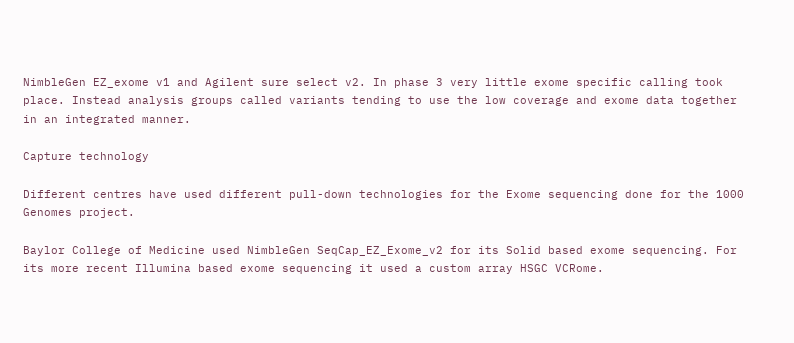NimbleGen EZ_exome v1 and Agilent sure select v2. In phase 3 very little exome specific calling took place. Instead analysis groups called variants tending to use the low coverage and exome data together in an integrated manner.

Capture technology

Different centres have used different pull-down technologies for the Exome sequencing done for the 1000 Genomes project.

Baylor College of Medicine used NimbleGen SeqCap_EZ_Exome_v2 for its Solid based exome sequencing. For its more recent Illumina based exome sequencing it used a custom array HSGC VCRome.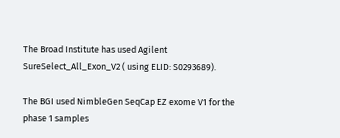The Broad Institute has used Agilent SureSelect_All_Exon_V2 ( using ELID: S0293689).

The BGI used NimbleGen SeqCap EZ exome V1 for the phase 1 samples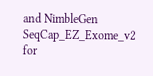and NimbleGen SeqCap_EZ_Exome_v2 for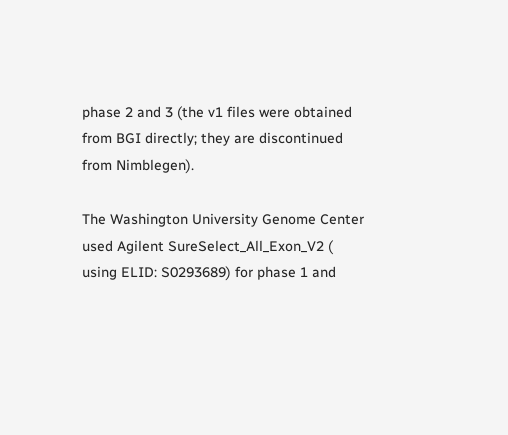phase 2 and 3 (the v1 files were obtained from BGI directly; they are discontinued from Nimblegen).

The Washington University Genome Center used Agilent SureSelect_All_Exon_V2 ( using ELID: S0293689) for phase 1 and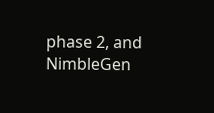phase 2, and NimbleGen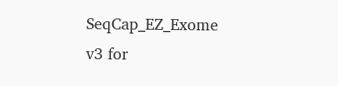SeqCap_EZ_Exome v3 for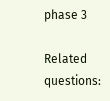phase 3

Related questions: